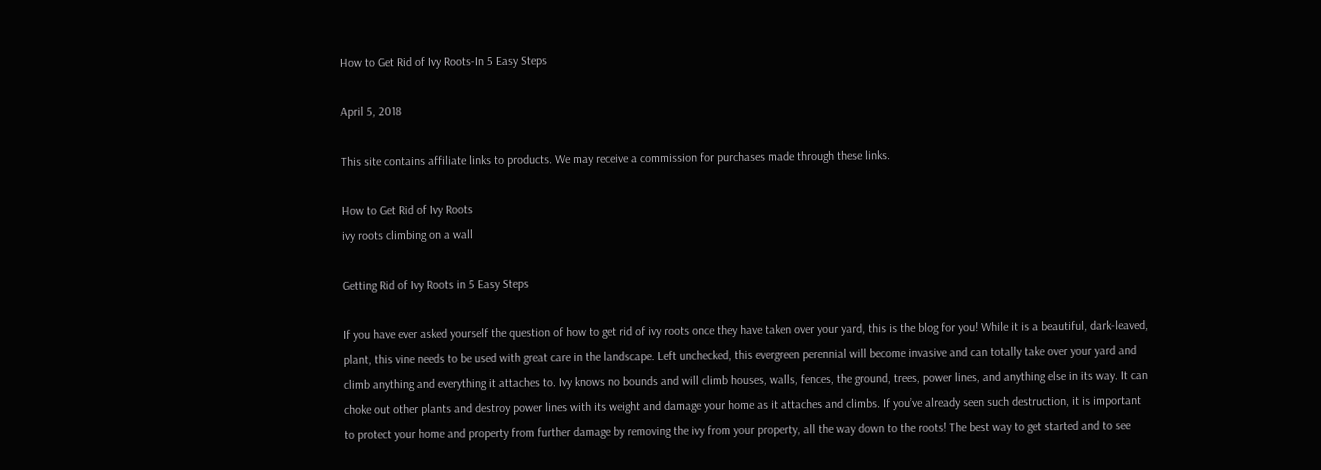How to Get Rid of Ivy Roots-In 5 Easy Steps

April 5, 2018

This site contains affiliate links to products. We may receive a commission for purchases made through these links.

How to Get Rid of Ivy Roots
ivy roots climbing on a wall

Getting Rid of Ivy Roots in 5 Easy Steps

If you have ever asked yourself the question of how to get rid of ivy roots once they have taken over your yard, this is the blog for you! While it is a beautiful, dark-leaved, plant, this vine needs to be used with great care in the landscape. Left unchecked, this evergreen perennial will become invasive and can totally take over your yard and climb anything and everything it attaches to. Ivy knows no bounds and will climb houses, walls, fences, the ground, trees, power lines, and anything else in its way. It can choke out other plants and destroy power lines with its weight and damage your home as it attaches and climbs. If you’ve already seen such destruction, it is important to protect your home and property from further damage by removing the ivy from your property, all the way down to the roots! The best way to get started and to see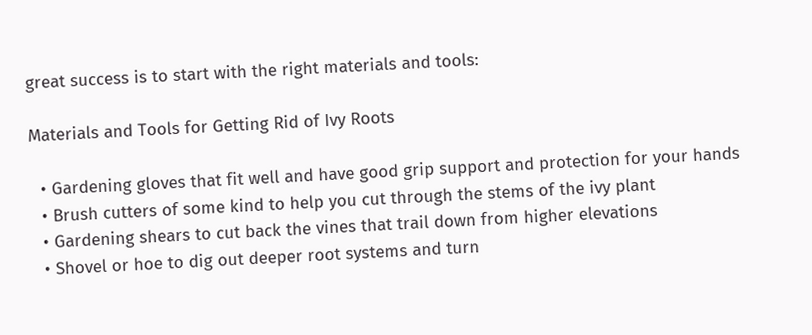great success is to start with the right materials and tools:

Materials and Tools for Getting Rid of Ivy Roots

  • Gardening gloves that fit well and have good grip support and protection for your hands
  • Brush cutters of some kind to help you cut through the stems of the ivy plant
  • Gardening shears to cut back the vines that trail down from higher elevations
  • Shovel or hoe to dig out deeper root systems and turn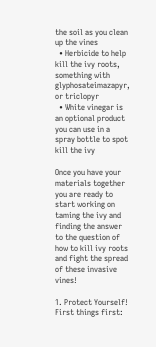the soil as you clean up the vines
  • Herbicide to help kill the ivy roots, something with glyphosateimazapyr, or triclopyr
  • White vinegar is an optional product you can use in a spray bottle to spot kill the ivy

Once you have your materials together you are ready to start working on taming the ivy and finding the answer to the question of how to kill ivy roots and fight the spread of these invasive vines!

1. Protect Yourself!
First things first: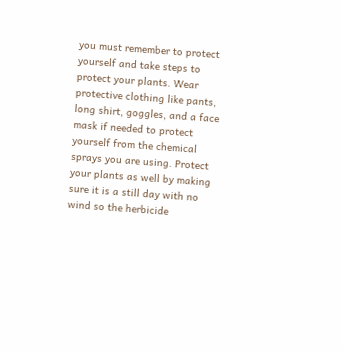you must remember to protect yourself and take steps to protect your plants. Wear protective clothing like pants, long shirt, goggles, and a face mask if needed to protect yourself from the chemical sprays you are using. Protect your plants as well by making sure it is a still day with no wind so the herbicide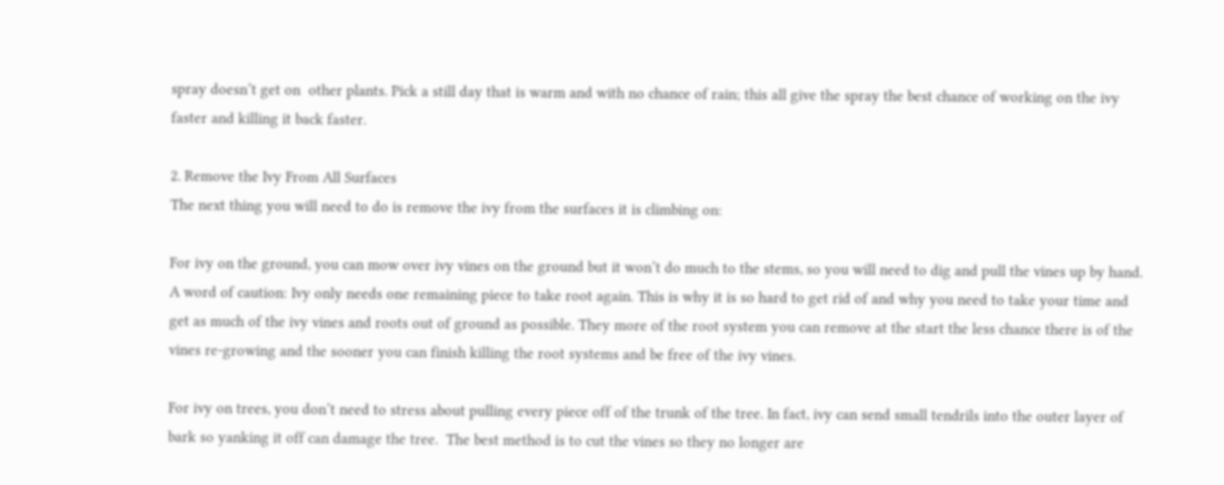spray doesn’t get on  other plants. Pick a still day that is warm and with no chance of rain; this all give the spray the best chance of working on the ivy faster and killing it back faster.

2. Remove the Ivy From All Surfaces
The next thing you will need to do is remove the ivy from the surfaces it is climbing on:

For ivy on the ground, you can mow over ivy vines on the ground but it won’t do much to the stems, so you will need to dig and pull the vines up by hand. A word of caution: Ivy only needs one remaining piece to take root again. This is why it is so hard to get rid of and why you need to take your time and get as much of the ivy vines and roots out of ground as possible. They more of the root system you can remove at the start the less chance there is of the vines re-growing and the sooner you can finish killing the root systems and be free of the ivy vines.

For ivy on trees, you don’t need to stress about pulling every piece off of the trunk of the tree. In fact, ivy can send small tendrils into the outer layer of bark so yanking it off can damage the tree.  The best method is to cut the vines so they no longer are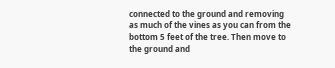connected to the ground and removing as much of the vines as you can from the bottom 5 feet of the tree. Then move to the ground and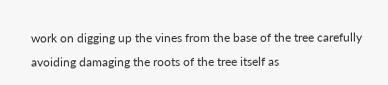work on digging up the vines from the base of the tree carefully avoiding damaging the roots of the tree itself as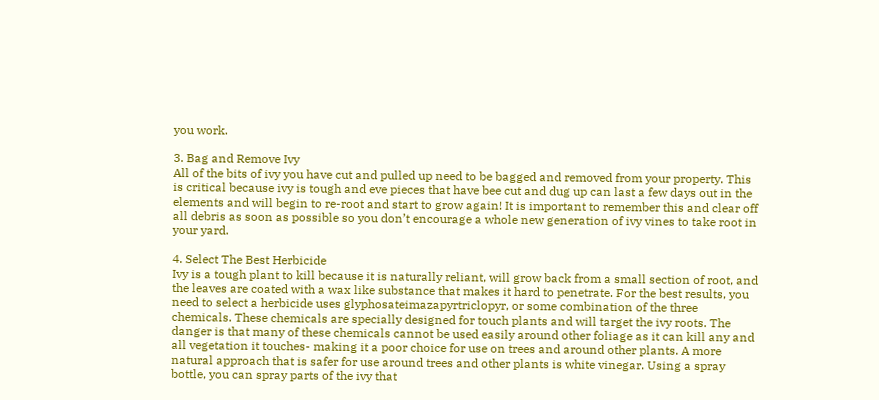you work.

3. Bag and Remove Ivy
All of the bits of ivy you have cut and pulled up need to be bagged and removed from your property. This is critical because ivy is tough and eve pieces that have bee cut and dug up can last a few days out in the elements and will begin to re-root and start to grow again! It is important to remember this and clear off all debris as soon as possible so you don’t encourage a whole new generation of ivy vines to take root in your yard.

4. Select The Best Herbicide
Ivy is a tough plant to kill because it is naturally reliant, will grow back from a small section of root, and the leaves are coated with a wax like substance that makes it hard to penetrate. For the best results, you need to select a herbicide uses glyphosateimazapyrtriclopyr, or some combination of the three chemicals. These chemicals are specially designed for touch plants and will target the ivy roots. The danger is that many of these chemicals cannot be used easily around other foliage as it can kill any and all vegetation it touches- making it a poor choice for use on trees and around other plants. A more natural approach that is safer for use around trees and other plants is white vinegar. Using a spray bottle, you can spray parts of the ivy that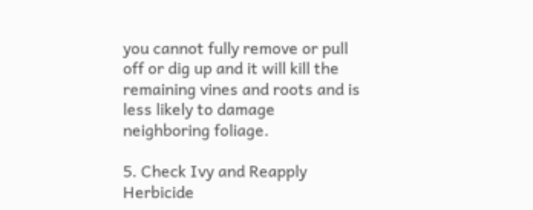you cannot fully remove or pull off or dig up and it will kill the remaining vines and roots and is less likely to damage neighboring foliage.

5. Check Ivy and Reapply Herbicide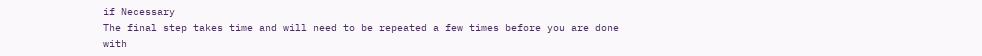if Necessary
The final step takes time and will need to be repeated a few times before you are done with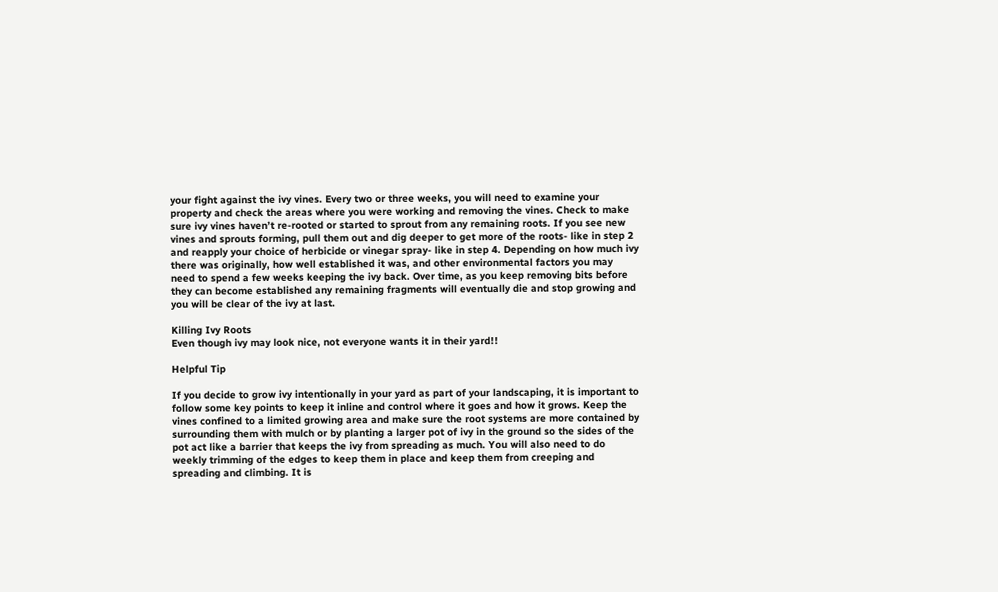your fight against the ivy vines. Every two or three weeks, you will need to examine your property and check the areas where you were working and removing the vines. Check to make sure ivy vines haven’t re-rooted or started to sprout from any remaining roots. If you see new vines and sprouts forming, pull them out and dig deeper to get more of the roots- like in step 2 and reapply your choice of herbicide or vinegar spray- like in step 4. Depending on how much ivy there was originally, how well established it was, and other environmental factors you may need to spend a few weeks keeping the ivy back. Over time, as you keep removing bits before they can become established any remaining fragments will eventually die and stop growing and you will be clear of the ivy at last.

Killing Ivy Roots
Even though ivy may look nice, not everyone wants it in their yard!!

Helpful Tip

If you decide to grow ivy intentionally in your yard as part of your landscaping, it is important to follow some key points to keep it inline and control where it goes and how it grows. Keep the vines confined to a limited growing area and make sure the root systems are more contained by surrounding them with mulch or by planting a larger pot of ivy in the ground so the sides of the pot act like a barrier that keeps the ivy from spreading as much. You will also need to do weekly trimming of the edges to keep them in place and keep them from creeping and spreading and climbing. It is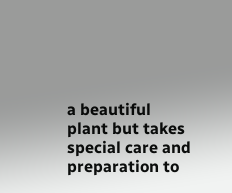a beautiful plant but takes special care and preparation to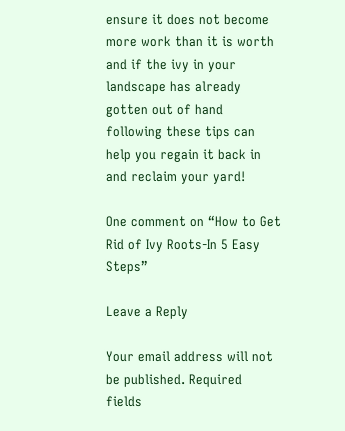ensure it does not become more work than it is worth and if the ivy in your landscape has already gotten out of hand following these tips can help you regain it back in and reclaim your yard!

One comment on “How to Get Rid of Ivy Roots-In 5 Easy Steps”

Leave a Reply

Your email address will not be published. Required fields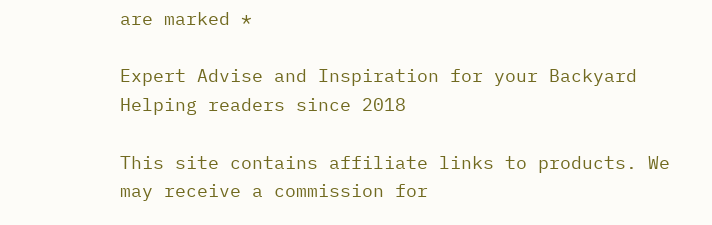are marked *

Expert Advise and Inspiration for your Backyard
Helping readers since 2018

This site contains affiliate links to products. We may receive a commission for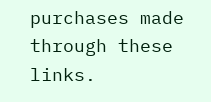purchases made through these links.